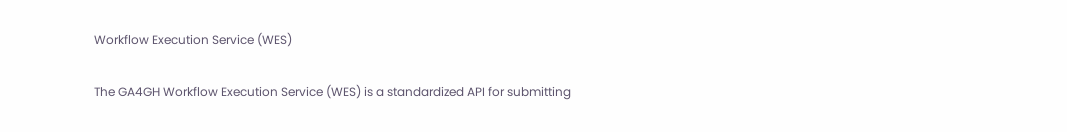Workflow Execution Service (WES)

The GA4GH Workflow Execution Service (WES) is a standardized API for submitting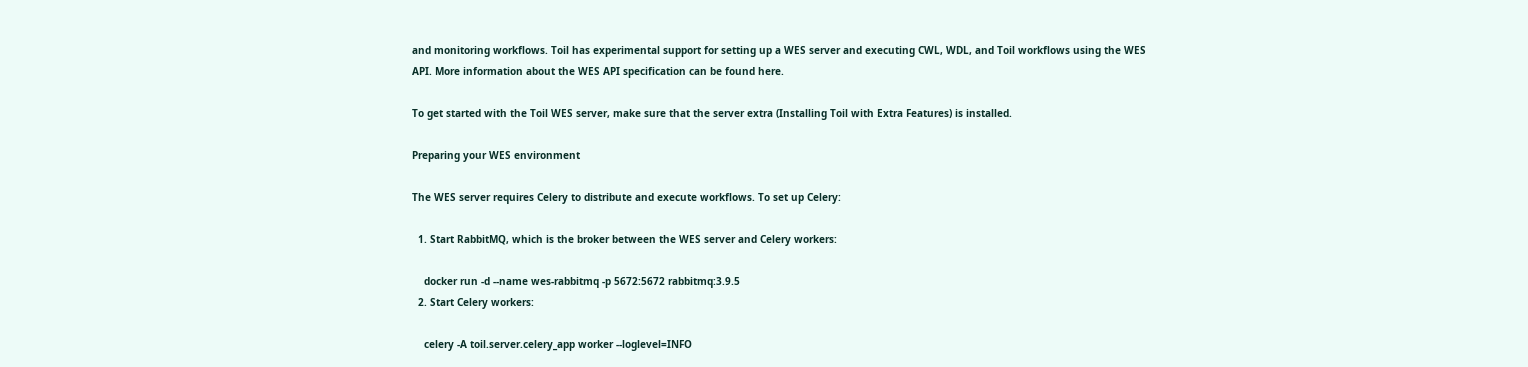and monitoring workflows. Toil has experimental support for setting up a WES server and executing CWL, WDL, and Toil workflows using the WES API. More information about the WES API specification can be found here.

To get started with the Toil WES server, make sure that the server extra (Installing Toil with Extra Features) is installed.

Preparing your WES environment

The WES server requires Celery to distribute and execute workflows. To set up Celery:

  1. Start RabbitMQ, which is the broker between the WES server and Celery workers:

    docker run -d --name wes-rabbitmq -p 5672:5672 rabbitmq:3.9.5
  2. Start Celery workers:

    celery -A toil.server.celery_app worker --loglevel=INFO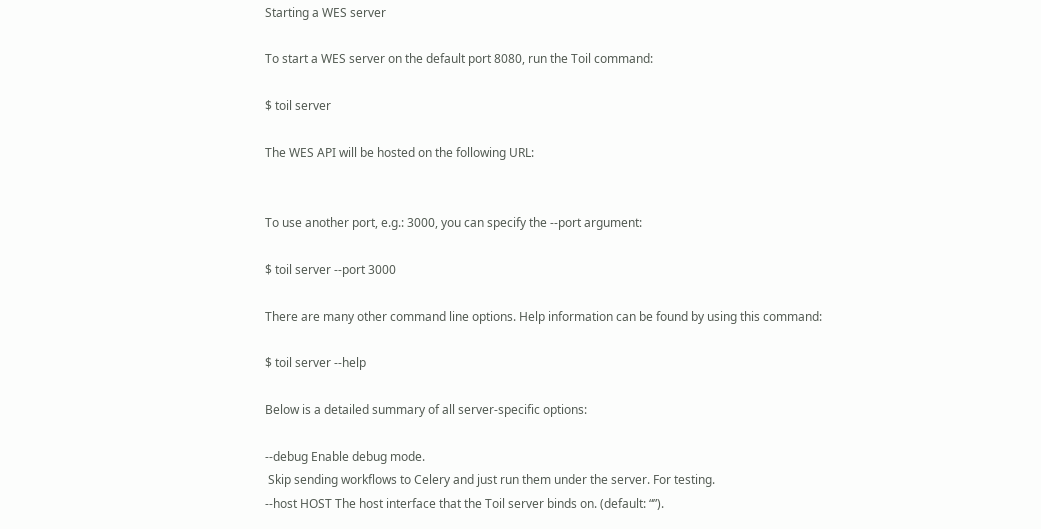Starting a WES server

To start a WES server on the default port 8080, run the Toil command:

$ toil server

The WES API will be hosted on the following URL:


To use another port, e.g.: 3000, you can specify the --port argument:

$ toil server --port 3000

There are many other command line options. Help information can be found by using this command:

$ toil server --help

Below is a detailed summary of all server-specific options:

--debug Enable debug mode.
 Skip sending workflows to Celery and just run them under the server. For testing.
--host HOST The host interface that the Toil server binds on. (default: “”).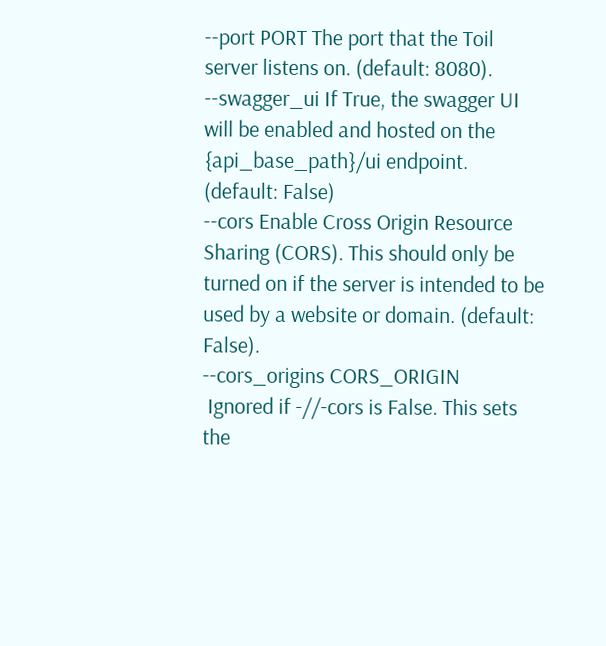--port PORT The port that the Toil server listens on. (default: 8080).
--swagger_ui If True, the swagger UI will be enabled and hosted on the {api_base_path}/ui endpoint. (default: False)
--cors Enable Cross Origin Resource Sharing (CORS). This should only be turned on if the server is intended to be used by a website or domain. (default: False).
--cors_origins CORS_ORIGIN
 Ignored if -//-cors is False. This sets the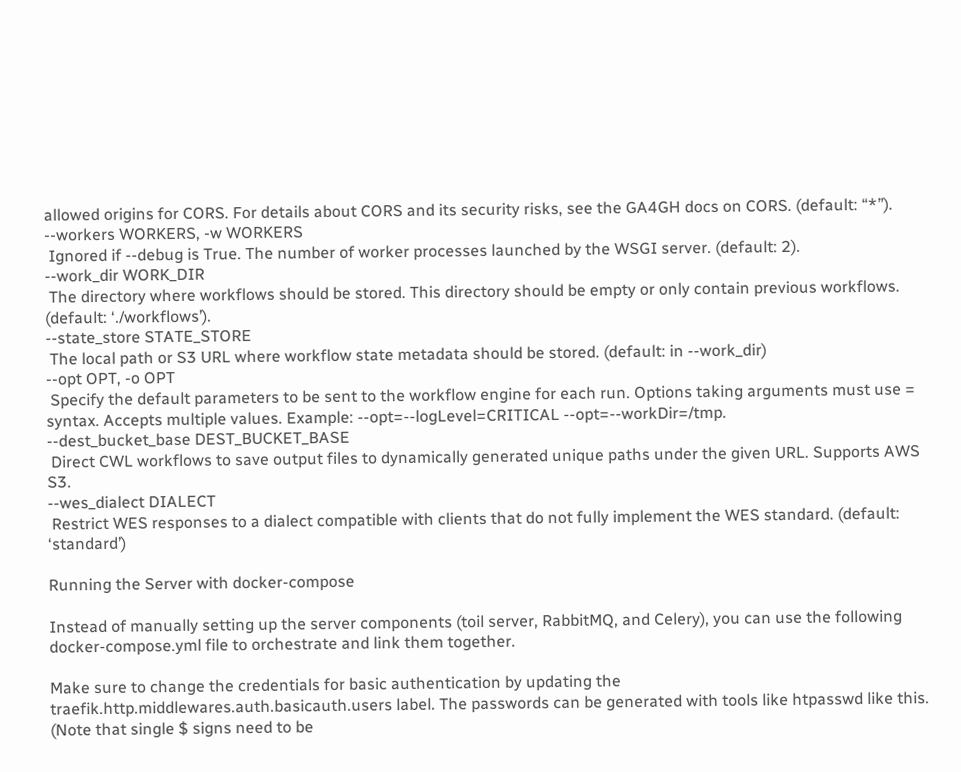allowed origins for CORS. For details about CORS and its security risks, see the GA4GH docs on CORS. (default: “*”).
--workers WORKERS, -w WORKERS
 Ignored if --debug is True. The number of worker processes launched by the WSGI server. (default: 2).
--work_dir WORK_DIR
 The directory where workflows should be stored. This directory should be empty or only contain previous workflows. (default: ‘./workflows’).
--state_store STATE_STORE
 The local path or S3 URL where workflow state metadata should be stored. (default: in --work_dir)
--opt OPT, -o OPT
 Specify the default parameters to be sent to the workflow engine for each run. Options taking arguments must use = syntax. Accepts multiple values. Example: --opt=--logLevel=CRITICAL --opt=--workDir=/tmp.
--dest_bucket_base DEST_BUCKET_BASE
 Direct CWL workflows to save output files to dynamically generated unique paths under the given URL. Supports AWS S3.
--wes_dialect DIALECT
 Restrict WES responses to a dialect compatible with clients that do not fully implement the WES standard. (default: ‘standard’)

Running the Server with docker-compose

Instead of manually setting up the server components (toil server, RabbitMQ, and Celery), you can use the following docker-compose.yml file to orchestrate and link them together.

Make sure to change the credentials for basic authentication by updating the traefik.http.middlewares.auth.basicauth.users label. The passwords can be generated with tools like htpasswd like this. (Note that single $ signs need to be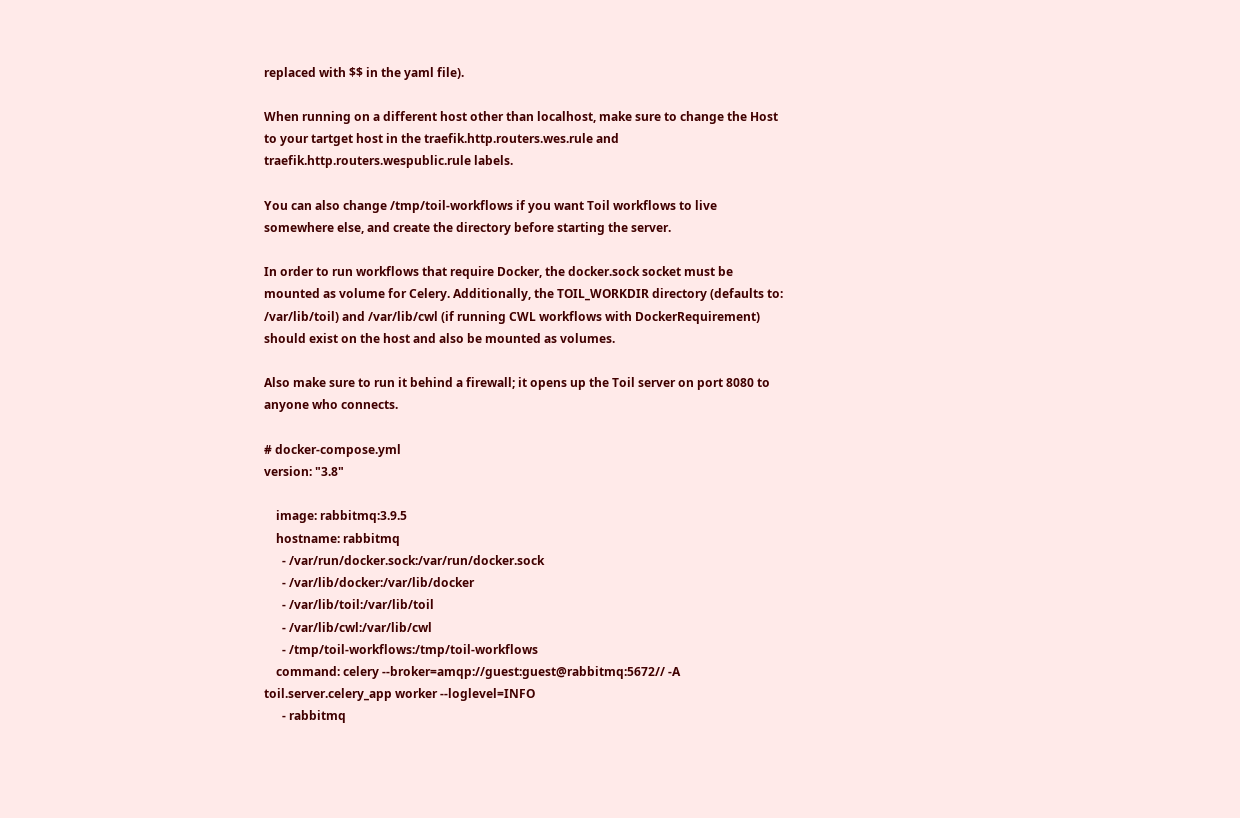replaced with $$ in the yaml file).

When running on a different host other than localhost, make sure to change the Host to your tartget host in the traefik.http.routers.wes.rule and traefik.http.routers.wespublic.rule labels.

You can also change /tmp/toil-workflows if you want Toil workflows to live somewhere else, and create the directory before starting the server.

In order to run workflows that require Docker, the docker.sock socket must be mounted as volume for Celery. Additionally, the TOIL_WORKDIR directory (defaults to: /var/lib/toil) and /var/lib/cwl (if running CWL workflows with DockerRequirement) should exist on the host and also be mounted as volumes.

Also make sure to run it behind a firewall; it opens up the Toil server on port 8080 to anyone who connects.

# docker-compose.yml
version: "3.8"

    image: rabbitmq:3.9.5
    hostname: rabbitmq
      - /var/run/docker.sock:/var/run/docker.sock
      - /var/lib/docker:/var/lib/docker
      - /var/lib/toil:/var/lib/toil
      - /var/lib/cwl:/var/lib/cwl
      - /tmp/toil-workflows:/tmp/toil-workflows
    command: celery --broker=amqp://guest:guest@rabbitmq:5672// -A toil.server.celery_app worker --loglevel=INFO
      - rabbitmq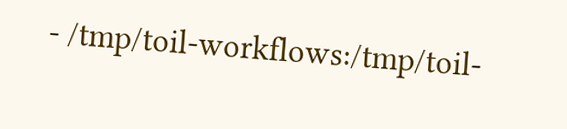- /tmp/toil-workflows:/tmp/toil-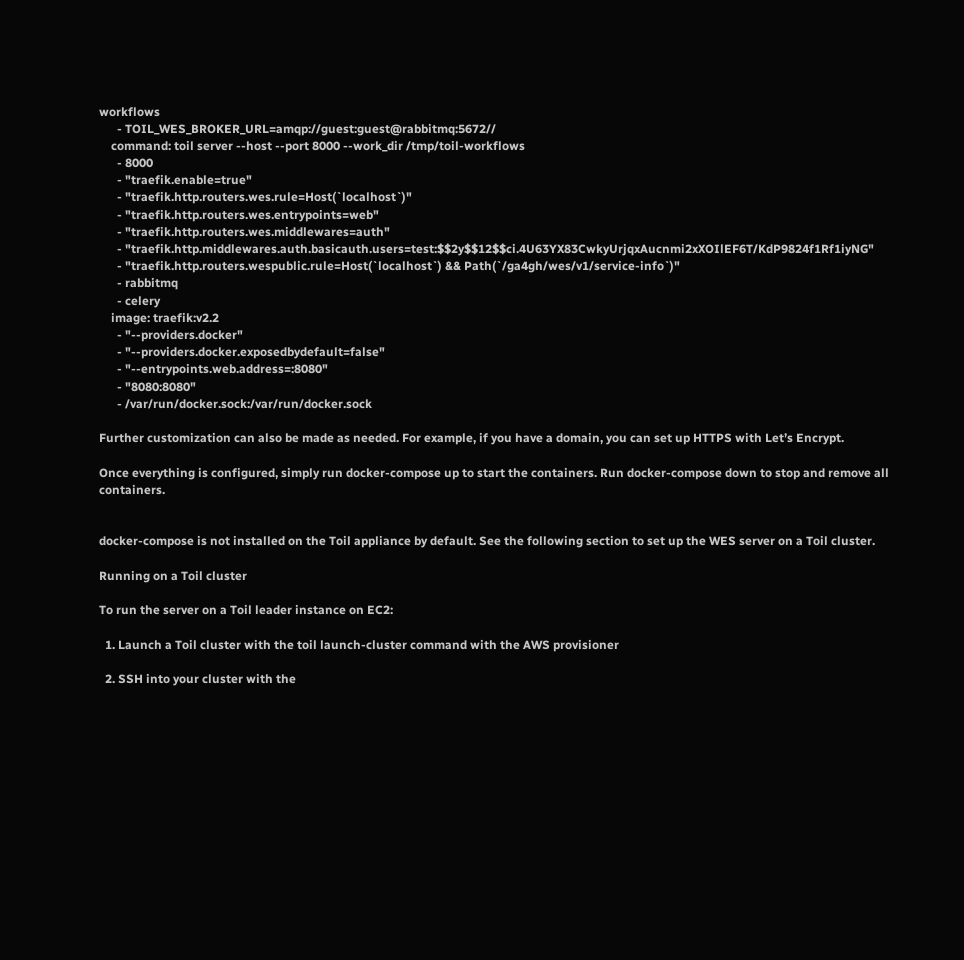workflows
      - TOIL_WES_BROKER_URL=amqp://guest:guest@rabbitmq:5672//
    command: toil server --host --port 8000 --work_dir /tmp/toil-workflows
      - 8000
      - "traefik.enable=true"
      - "traefik.http.routers.wes.rule=Host(`localhost`)"
      - "traefik.http.routers.wes.entrypoints=web"
      - "traefik.http.routers.wes.middlewares=auth"
      - "traefik.http.middlewares.auth.basicauth.users=test:$$2y$$12$$ci.4U63YX83CwkyUrjqxAucnmi2xXOIlEF6T/KdP9824f1Rf1iyNG"
      - "traefik.http.routers.wespublic.rule=Host(`localhost`) && Path(`/ga4gh/wes/v1/service-info`)"
      - rabbitmq
      - celery
    image: traefik:v2.2
      - "--providers.docker"
      - "--providers.docker.exposedbydefault=false"
      - "--entrypoints.web.address=:8080"
      - "8080:8080"
      - /var/run/docker.sock:/var/run/docker.sock

Further customization can also be made as needed. For example, if you have a domain, you can set up HTTPS with Let’s Encrypt.

Once everything is configured, simply run docker-compose up to start the containers. Run docker-compose down to stop and remove all containers.


docker-compose is not installed on the Toil appliance by default. See the following section to set up the WES server on a Toil cluster.

Running on a Toil cluster

To run the server on a Toil leader instance on EC2:

  1. Launch a Toil cluster with the toil launch-cluster command with the AWS provisioner

  2. SSH into your cluster with the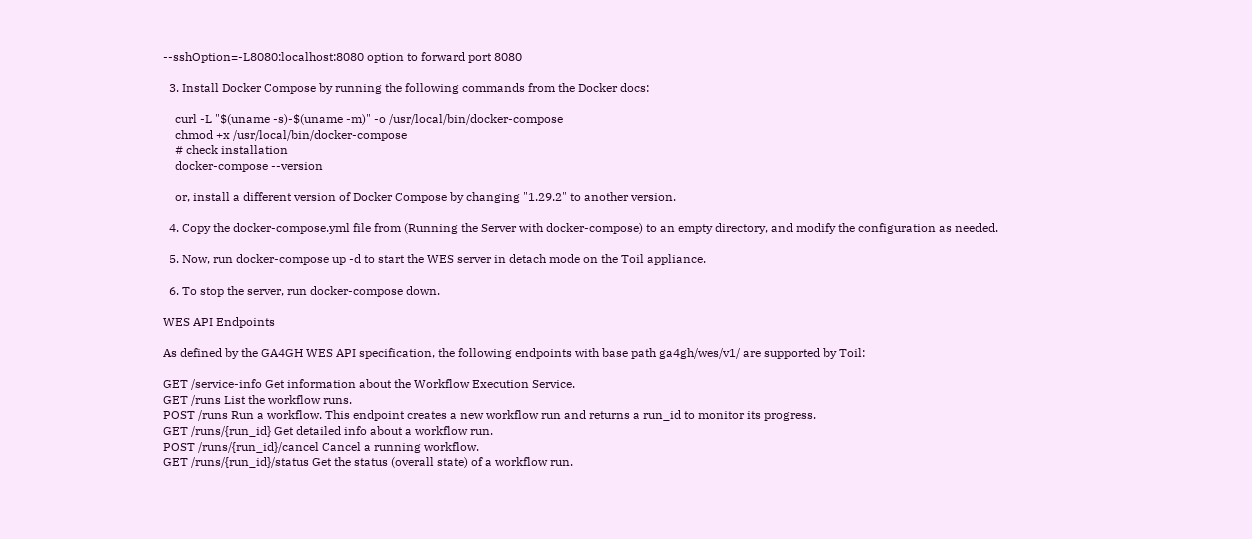--sshOption=-L8080:localhost:8080 option to forward port 8080

  3. Install Docker Compose by running the following commands from the Docker docs:

    curl -L "$(uname -s)-$(uname -m)" -o /usr/local/bin/docker-compose
    chmod +x /usr/local/bin/docker-compose
    # check installation
    docker-compose --version

    or, install a different version of Docker Compose by changing "1.29.2" to another version.

  4. Copy the docker-compose.yml file from (Running the Server with docker-compose) to an empty directory, and modify the configuration as needed.

  5. Now, run docker-compose up -d to start the WES server in detach mode on the Toil appliance.

  6. To stop the server, run docker-compose down.

WES API Endpoints

As defined by the GA4GH WES API specification, the following endpoints with base path ga4gh/wes/v1/ are supported by Toil:

GET /service-info Get information about the Workflow Execution Service.
GET /runs List the workflow runs.
POST /runs Run a workflow. This endpoint creates a new workflow run and returns a run_id to monitor its progress.
GET /runs/{run_id} Get detailed info about a workflow run.
POST /runs/{run_id}/cancel Cancel a running workflow.
GET /runs/{run_id}/status Get the status (overall state) of a workflow run.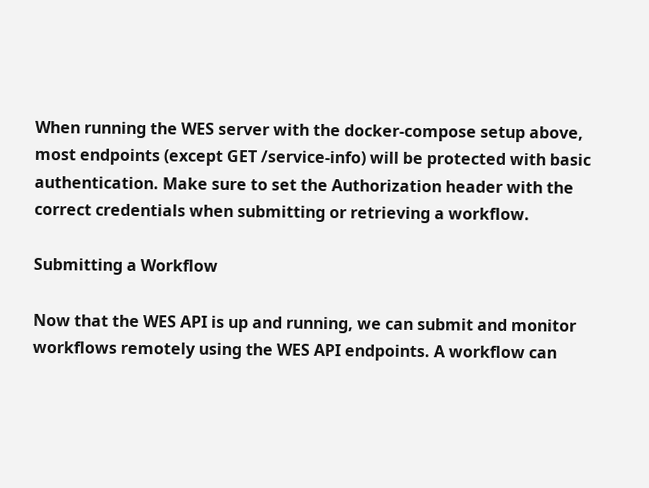When running the WES server with the docker-compose setup above, most endpoints (except GET /service-info) will be protected with basic authentication. Make sure to set the Authorization header with the correct credentials when submitting or retrieving a workflow.

Submitting a Workflow

Now that the WES API is up and running, we can submit and monitor workflows remotely using the WES API endpoints. A workflow can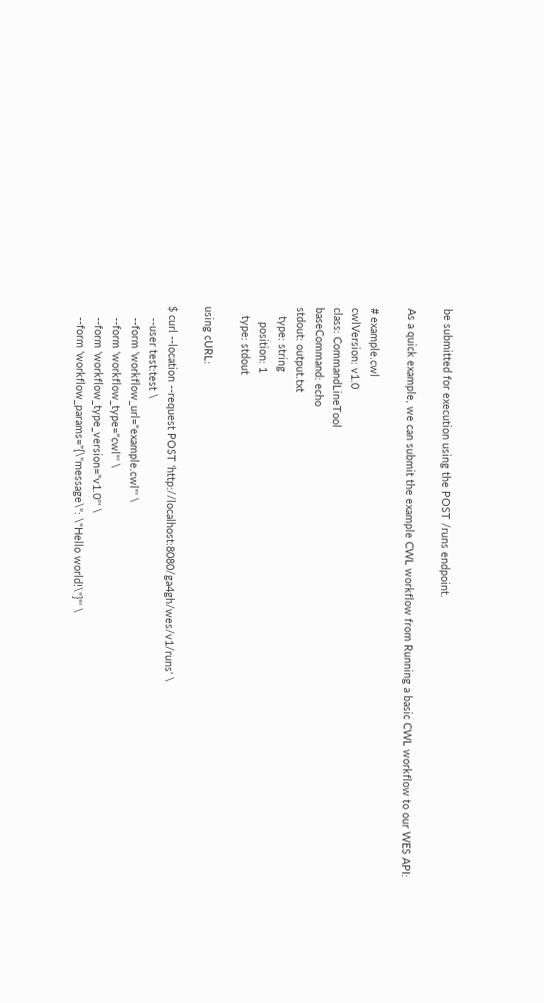be submitted for execution using the POST /runs endpoint.

As a quick example, we can submit the example CWL workflow from Running a basic CWL workflow to our WES API:

# example.cwl
cwlVersion: v1.0
class: CommandLineTool
baseCommand: echo
stdout: output.txt
   type: string
     position: 1
   type: stdout

using cURL:

$ curl --location --request POST 'http://localhost:8080/ga4gh/wes/v1/runs' \
    --user test:test \
    --form 'workflow_url="example.cwl"' \
    --form 'workflow_type="cwl"' \
    --form 'workflow_type_version="v1.0"' \
    --form 'workflow_params="{\"message\": \"Hello world!\"}"' \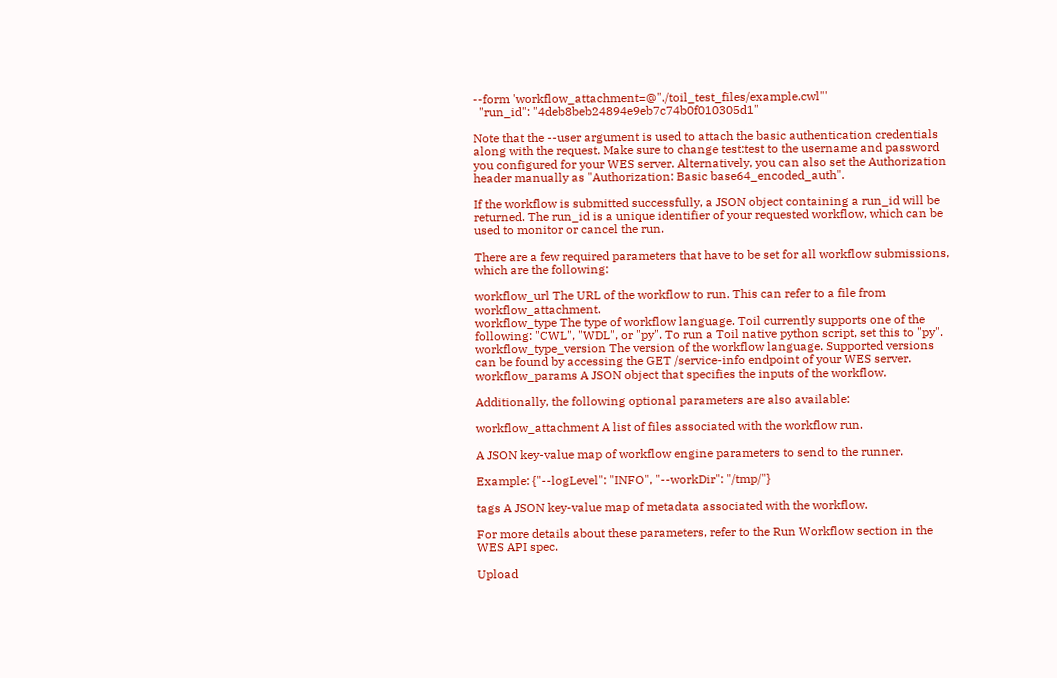--form 'workflow_attachment=@"./toil_test_files/example.cwl"'
  "run_id": "4deb8beb24894e9eb7c74b0f010305d1"

Note that the --user argument is used to attach the basic authentication credentials along with the request. Make sure to change test:test to the username and password you configured for your WES server. Alternatively, you can also set the Authorization header manually as "Authorization: Basic base64_encoded_auth".

If the workflow is submitted successfully, a JSON object containing a run_id will be returned. The run_id is a unique identifier of your requested workflow, which can be used to monitor or cancel the run.

There are a few required parameters that have to be set for all workflow submissions, which are the following:

workflow_url The URL of the workflow to run. This can refer to a file from workflow_attachment.
workflow_type The type of workflow language. Toil currently supports one of the following: "CWL", "WDL", or "py". To run a Toil native python script, set this to "py".
workflow_type_version The version of the workflow language. Supported versions can be found by accessing the GET /service-info endpoint of your WES server.
workflow_params A JSON object that specifies the inputs of the workflow.

Additionally, the following optional parameters are also available:

workflow_attachment A list of files associated with the workflow run.

A JSON key-value map of workflow engine parameters to send to the runner.

Example: {"--logLevel": "INFO", "--workDir": "/tmp/"}

tags A JSON key-value map of metadata associated with the workflow.

For more details about these parameters, refer to the Run Workflow section in the WES API spec.

Upload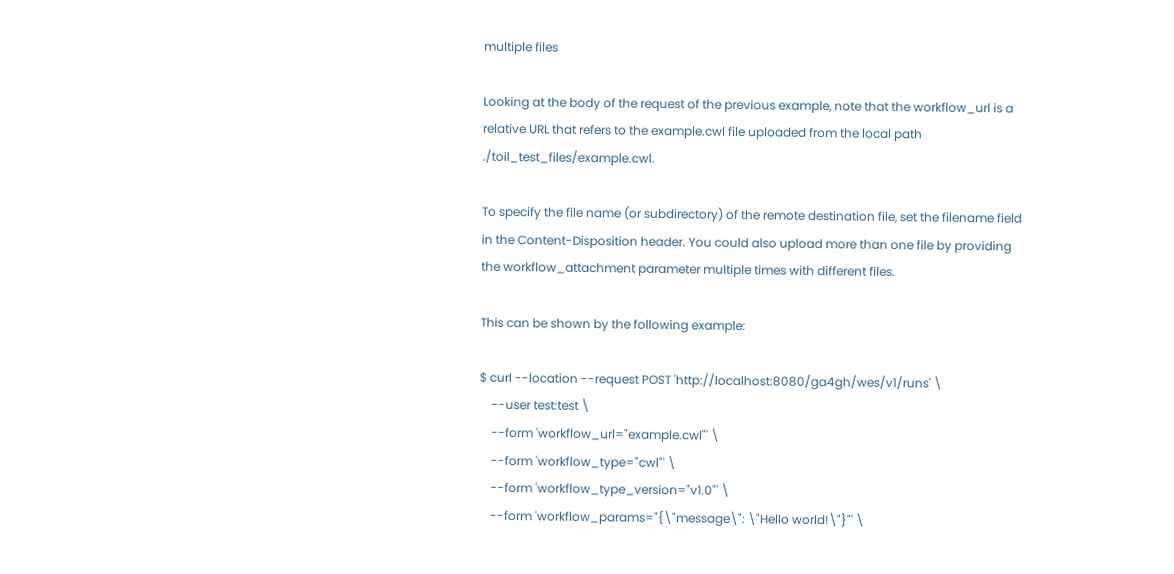multiple files

Looking at the body of the request of the previous example, note that the workflow_url is a relative URL that refers to the example.cwl file uploaded from the local path ./toil_test_files/example.cwl.

To specify the file name (or subdirectory) of the remote destination file, set the filename field in the Content-Disposition header. You could also upload more than one file by providing the workflow_attachment parameter multiple times with different files.

This can be shown by the following example:

$ curl --location --request POST 'http://localhost:8080/ga4gh/wes/v1/runs' \
    --user test:test \
    --form 'workflow_url="example.cwl"' \
    --form 'workflow_type="cwl"' \
    --form 'workflow_type_version="v1.0"' \
    --form 'workflow_params="{\"message\": \"Hello world!\"}"' \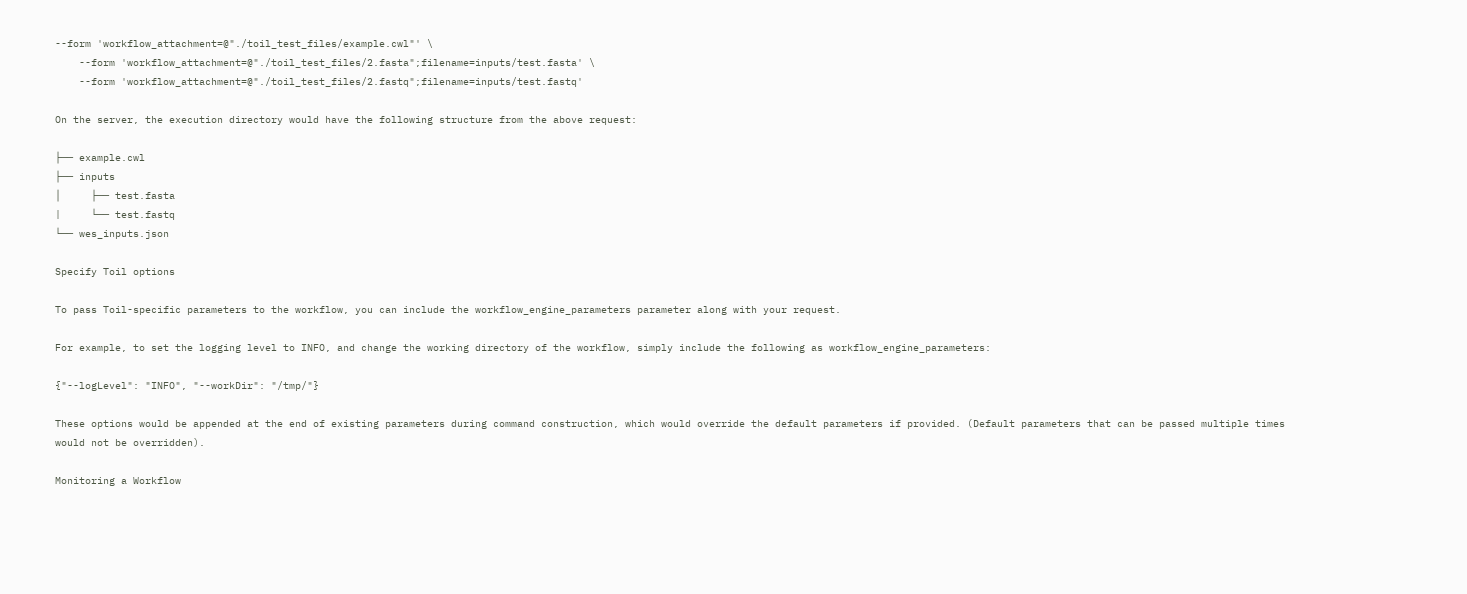--form 'workflow_attachment=@"./toil_test_files/example.cwl"' \
    --form 'workflow_attachment=@"./toil_test_files/2.fasta";filename=inputs/test.fasta' \
    --form 'workflow_attachment=@"./toil_test_files/2.fastq";filename=inputs/test.fastq'

On the server, the execution directory would have the following structure from the above request:

├── example.cwl
├── inputs
│     ├── test.fasta
|     └── test.fastq
└── wes_inputs.json

Specify Toil options

To pass Toil-specific parameters to the workflow, you can include the workflow_engine_parameters parameter along with your request.

For example, to set the logging level to INFO, and change the working directory of the workflow, simply include the following as workflow_engine_parameters:

{"--logLevel": "INFO", "--workDir": "/tmp/"}

These options would be appended at the end of existing parameters during command construction, which would override the default parameters if provided. (Default parameters that can be passed multiple times would not be overridden).

Monitoring a Workflow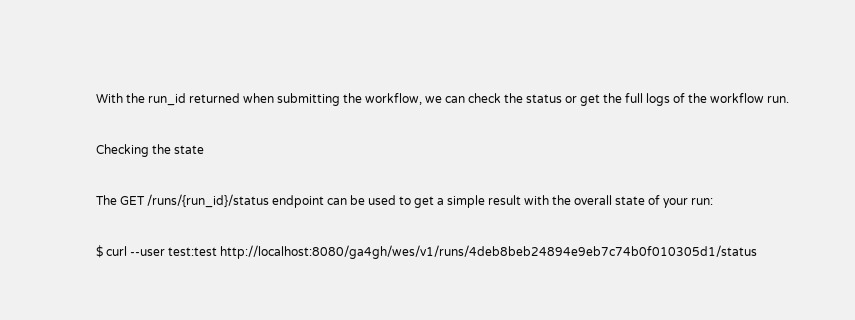With the run_id returned when submitting the workflow, we can check the status or get the full logs of the workflow run.

Checking the state

The GET /runs/{run_id}/status endpoint can be used to get a simple result with the overall state of your run:

$ curl --user test:test http://localhost:8080/ga4gh/wes/v1/runs/4deb8beb24894e9eb7c74b0f010305d1/status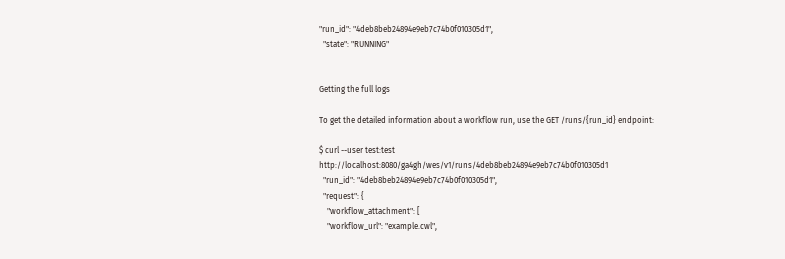"run_id": "4deb8beb24894e9eb7c74b0f010305d1",
  "state": "RUNNING"


Getting the full logs

To get the detailed information about a workflow run, use the GET /runs/{run_id} endpoint:

$ curl --user test:test http://localhost:8080/ga4gh/wes/v1/runs/4deb8beb24894e9eb7c74b0f010305d1
  "run_id": "4deb8beb24894e9eb7c74b0f010305d1",
  "request": {
    "workflow_attachment": [
    "workflow_url": "example.cwl",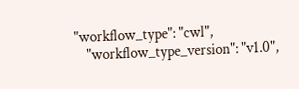"workflow_type": "cwl",
    "workflow_type_version": "v1.0",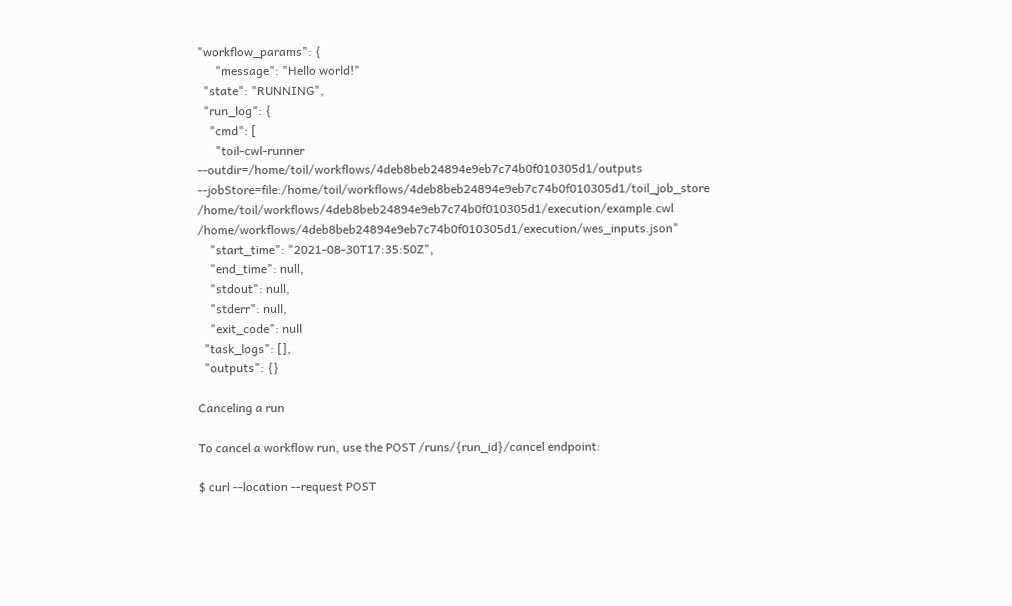"workflow_params": {
      "message": "Hello world!"
  "state": "RUNNING",
  "run_log": {
    "cmd": [
      "toil-cwl-runner --outdir=/home/toil/workflows/4deb8beb24894e9eb7c74b0f010305d1/outputs --jobStore=file:/home/toil/workflows/4deb8beb24894e9eb7c74b0f010305d1/toil_job_store /home/toil/workflows/4deb8beb24894e9eb7c74b0f010305d1/execution/example.cwl /home/workflows/4deb8beb24894e9eb7c74b0f010305d1/execution/wes_inputs.json"
    "start_time": "2021-08-30T17:35:50Z",
    "end_time": null,
    "stdout": null,
    "stderr": null,
    "exit_code": null
  "task_logs": [],
  "outputs": {}

Canceling a run

To cancel a workflow run, use the POST /runs/{run_id}/cancel endpoint:

$ curl --location --request POST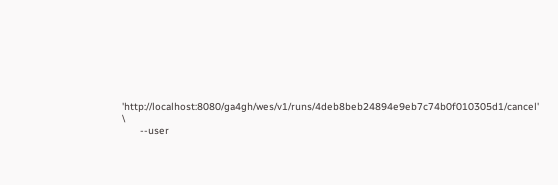'http://localhost:8080/ga4gh/wes/v1/runs/4deb8beb24894e9eb7c74b0f010305d1/cancel' \
      --user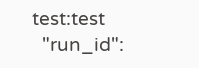test:test
  "run_id":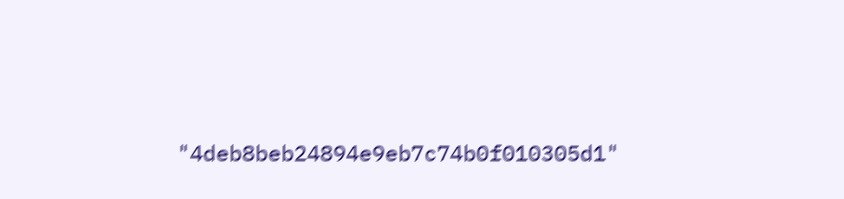"4deb8beb24894e9eb7c74b0f010305d1"